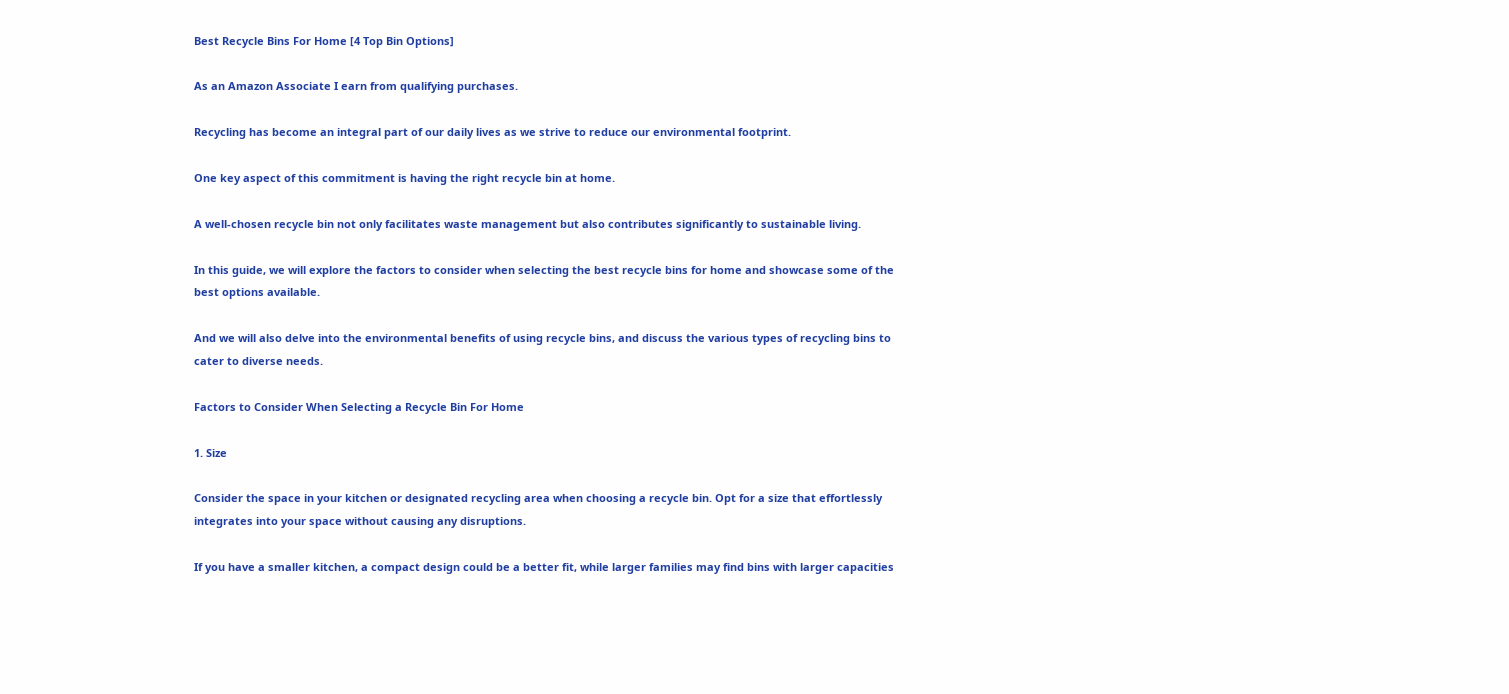Best Recycle Bins For Home [4 Top Bin Options]

As an Amazon Associate I earn from qualifying purchases.

Recycling has become an integral part of our daily lives as we strive to reduce our environmental footprint.

One key aspect of this commitment is having the right recycle bin at home.

A well-chosen recycle bin not only facilitates waste management but also contributes significantly to sustainable living.

In this guide, we will explore the factors to consider when selecting the best recycle bins for home and showcase some of the best options available.

And we will also delve into the environmental benefits of using recycle bins, and discuss the various types of recycling bins to cater to diverse needs.

Factors to Consider When Selecting a Recycle Bin For Home

1. Size

Consider the space in your kitchen or designated recycling area when choosing a recycle bin. Opt for a size that effortlessly integrates into your space without causing any disruptions.

If you have a smaller kitchen, a compact design could be a better fit, while larger families may find bins with larger capacities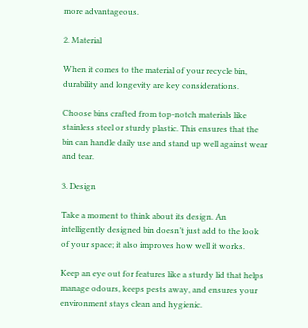more advantageous.

2. Material

When it comes to the material of your recycle bin, durability and longevity are key considerations.

Choose bins crafted from top-notch materials like stainless steel or sturdy plastic. This ensures that the bin can handle daily use and stand up well against wear and tear.

3. Design

Take a moment to think about its design. An intelligently designed bin doesn’t just add to the look of your space; it also improves how well it works.

Keep an eye out for features like a sturdy lid that helps manage odours, keeps pests away, and ensures your environment stays clean and hygienic.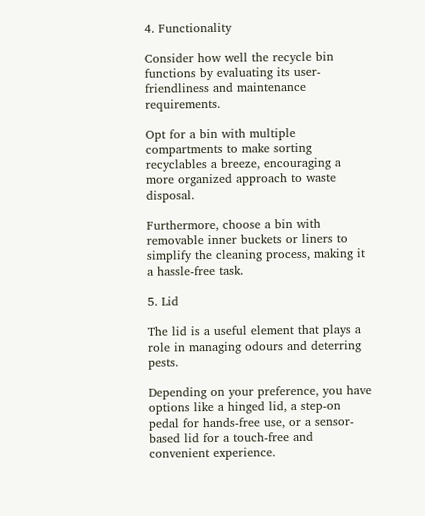4. Functionality

Consider how well the recycle bin functions by evaluating its user-friendliness and maintenance requirements.

Opt for a bin with multiple compartments to make sorting recyclables a breeze, encouraging a more organized approach to waste disposal.

Furthermore, choose a bin with removable inner buckets or liners to simplify the cleaning process, making it a hassle-free task.

5. Lid

The lid is a useful element that plays a role in managing odours and deterring pests.

Depending on your preference, you have options like a hinged lid, a step-on pedal for hands-free use, or a sensor-based lid for a touch-free and convenient experience.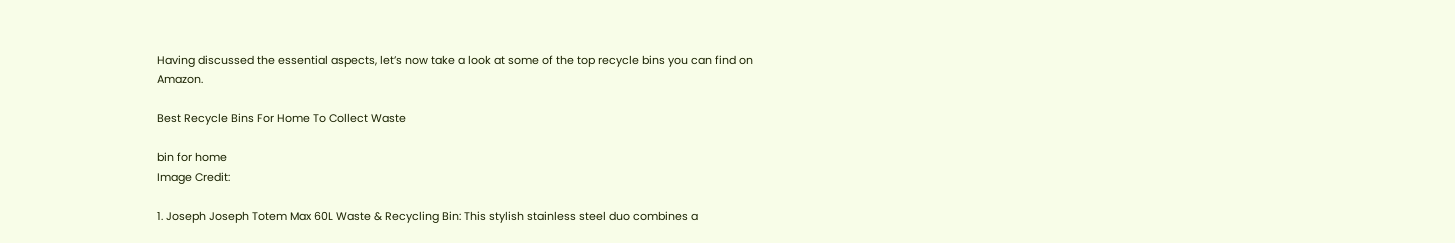Having discussed the essential aspects, let’s now take a look at some of the top recycle bins you can find on Amazon.

Best Recycle Bins For Home To Collect Waste

bin for home
Image Credit:

1. Joseph Joseph Totem Max 60L Waste & Recycling Bin: This stylish stainless steel duo combines a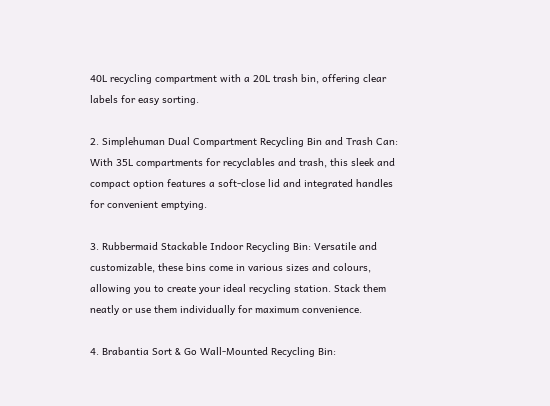40L recycling compartment with a 20L trash bin, offering clear labels for easy sorting.

2. Simplehuman Dual Compartment Recycling Bin and Trash Can: With 35L compartments for recyclables and trash, this sleek and compact option features a soft-close lid and integrated handles for convenient emptying.

3. Rubbermaid Stackable Indoor Recycling Bin: Versatile and customizable, these bins come in various sizes and colours, allowing you to create your ideal recycling station. Stack them neatly or use them individually for maximum convenience.

4. Brabantia Sort & Go Wall-Mounted Recycling Bin: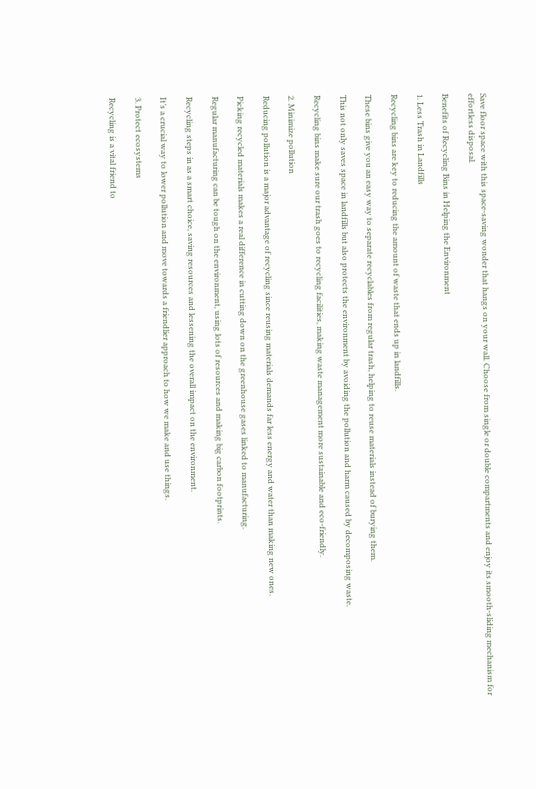Save floor space with this space-saving wonder that hangs on your wall. Choose from single or double compartments and enjoy its smooth-sliding mechanism for effortless disposal.

Benefits of Recycling Bins in Helping the Environment

1. Less Trash in Landfills

Recycling bins are key to reducing the amount of waste that ends up in landfills.

These bins give you an easy way to separate recyclables from regular trash, helping to reuse materials instead of burying them.

This not only saves space in landfills but also protects the environment by avoiding the pollution and harm caused by decomposing waste.

Recycling bins make sure our trash goes to recycling facilities, making waste management more sustainable and eco-friendly.

2. Minimize pollution

Reducing pollution is a major advantage of recycling since reusing materials demands far less energy and water than making new ones.

Picking recycled materials makes a real difference in cutting down on the greenhouse gases linked to manufacturing.

Regular manufacturing can be tough on the environment, using lots of resources and making big carbon footprints.

Recycling steps in as a smart choice, saving resources and lessening the overall impact on the environment.

It’s a crucial way to lower pollution and move towards a friendlier approach to how we make and use things.

3. Protect ecosystems

Recycling is a vital friend to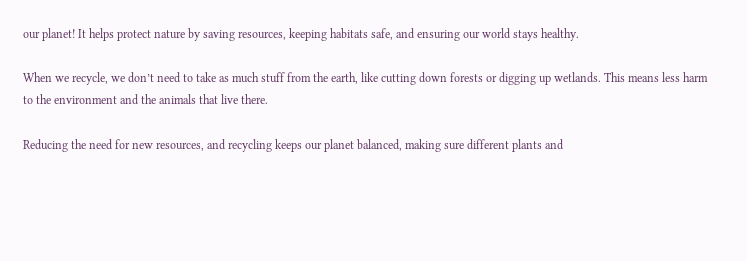our planet! It helps protect nature by saving resources, keeping habitats safe, and ensuring our world stays healthy.

When we recycle, we don’t need to take as much stuff from the earth, like cutting down forests or digging up wetlands. This means less harm to the environment and the animals that live there.

Reducing the need for new resources, and recycling keeps our planet balanced, making sure different plants and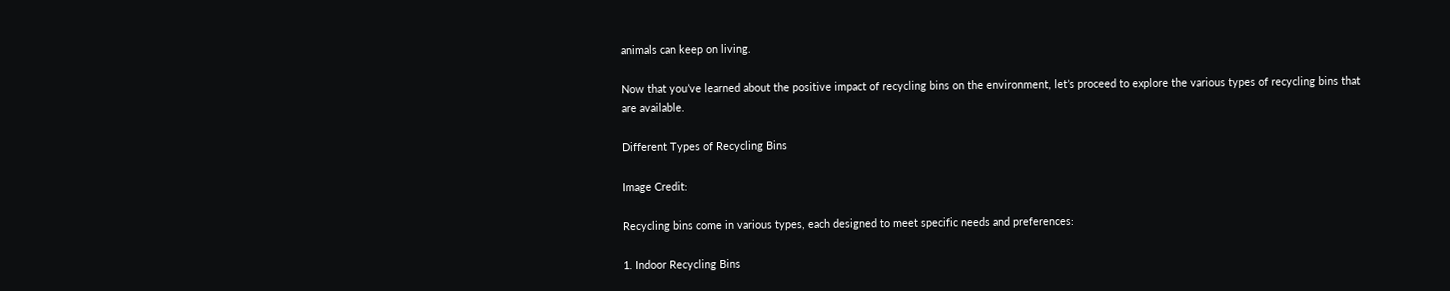animals can keep on living.

Now that you’ve learned about the positive impact of recycling bins on the environment, let’s proceed to explore the various types of recycling bins that are available.

Different Types of Recycling Bins

Image Credit:

Recycling bins come in various types, each designed to meet specific needs and preferences:

1. Indoor Recycling Bins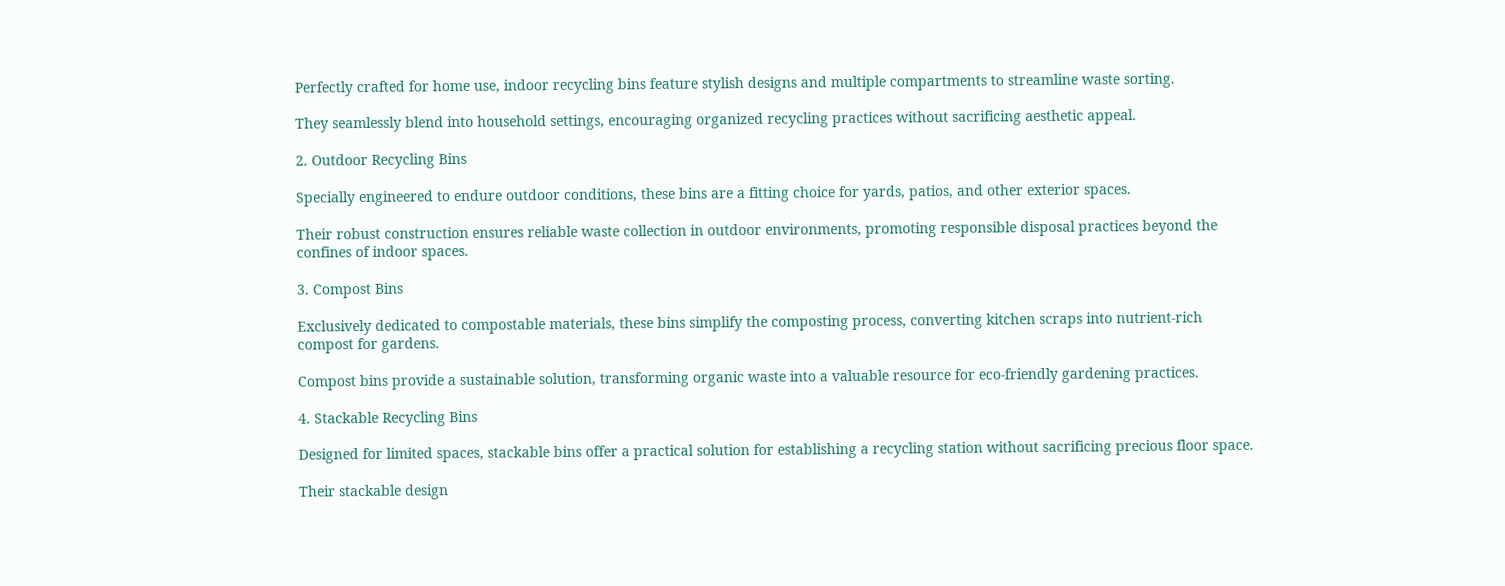Perfectly crafted for home use, indoor recycling bins feature stylish designs and multiple compartments to streamline waste sorting.

They seamlessly blend into household settings, encouraging organized recycling practices without sacrificing aesthetic appeal.

2. Outdoor Recycling Bins

Specially engineered to endure outdoor conditions, these bins are a fitting choice for yards, patios, and other exterior spaces.

Their robust construction ensures reliable waste collection in outdoor environments, promoting responsible disposal practices beyond the confines of indoor spaces.

3. Compost Bins

Exclusively dedicated to compostable materials, these bins simplify the composting process, converting kitchen scraps into nutrient-rich compost for gardens.

Compost bins provide a sustainable solution, transforming organic waste into a valuable resource for eco-friendly gardening practices.

4. Stackable Recycling Bins

Designed for limited spaces, stackable bins offer a practical solution for establishing a recycling station without sacrificing precious floor space.

Their stackable design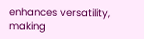enhances versatility, making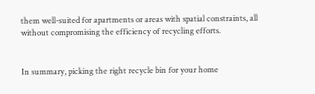them well-suited for apartments or areas with spatial constraints, all without compromising the efficiency of recycling efforts.


In summary, picking the right recycle bin for your home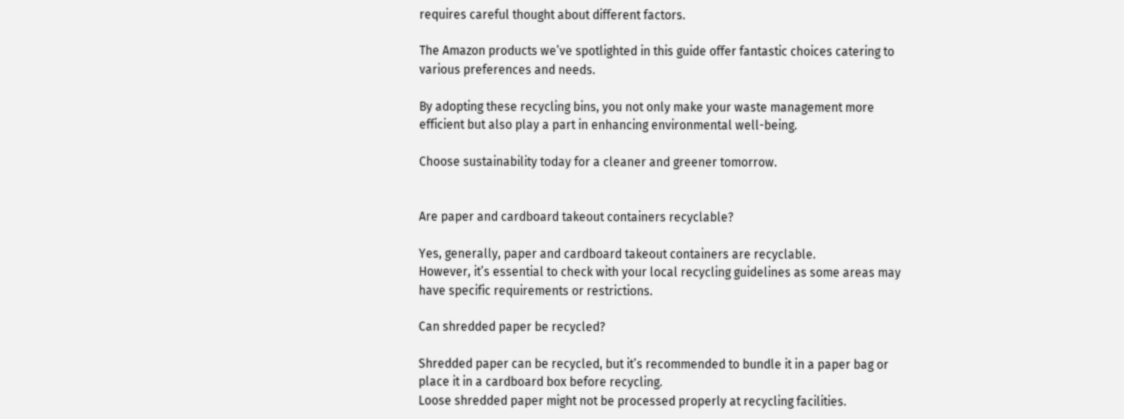requires careful thought about different factors.

The Amazon products we’ve spotlighted in this guide offer fantastic choices catering to various preferences and needs.

By adopting these recycling bins, you not only make your waste management more efficient but also play a part in enhancing environmental well-being.

Choose sustainability today for a cleaner and greener tomorrow.


Are paper and cardboard takeout containers recyclable?

Yes, generally, paper and cardboard takeout containers are recyclable.
However, it’s essential to check with your local recycling guidelines as some areas may have specific requirements or restrictions.

Can shredded paper be recycled?

Shredded paper can be recycled, but it’s recommended to bundle it in a paper bag or place it in a cardboard box before recycling.
Loose shredded paper might not be processed properly at recycling facilities.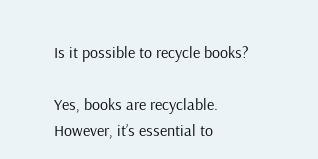Is it possible to recycle books?

Yes, books are recyclable. However, it’s essential to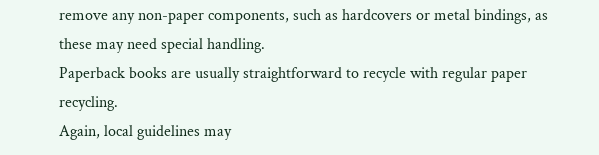remove any non-paper components, such as hardcovers or metal bindings, as these may need special handling.
Paperback books are usually straightforward to recycle with regular paper recycling.
Again, local guidelines may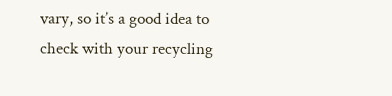vary, so it’s a good idea to check with your recycling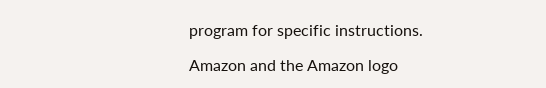program for specific instructions.

Amazon and the Amazon logo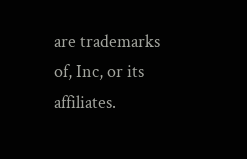are trademarks of, Inc, or its affiliates.